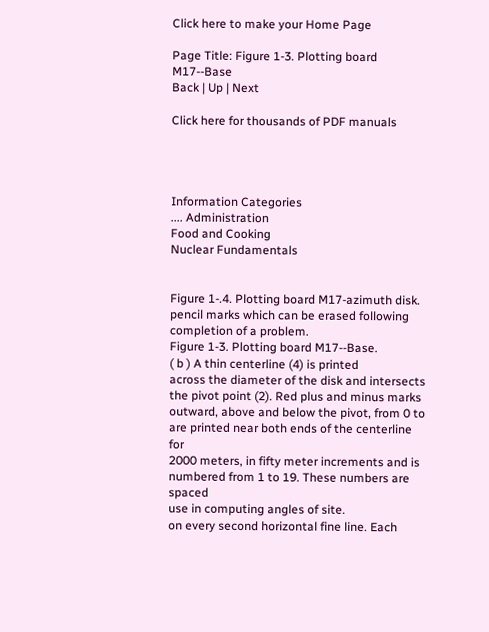Click here to make your Home Page

Page Title: Figure 1-3. Plotting board M17--Base
Back | Up | Next

Click here for thousands of PDF manuals




Information Categories
.... Administration
Food and Cooking
Nuclear Fundamentals


Figure 1-.4. Plotting board M17-azimuth disk.
pencil marks which can be erased following
completion of a problem.
Figure 1-3. Plotting board M17--Base.
( b ) A thin centerline (4) is printed
across the diameter of the disk and intersects
the pivot point (2). Red plus and minus marks
outward, above and below the pivot, from 0 to
are printed near both ends of the centerline for
2000 meters, in fifty meter increments and is
numbered from 1 to 19. These numbers are spaced
use in computing angles of site.
on every second horizontal fine line. Each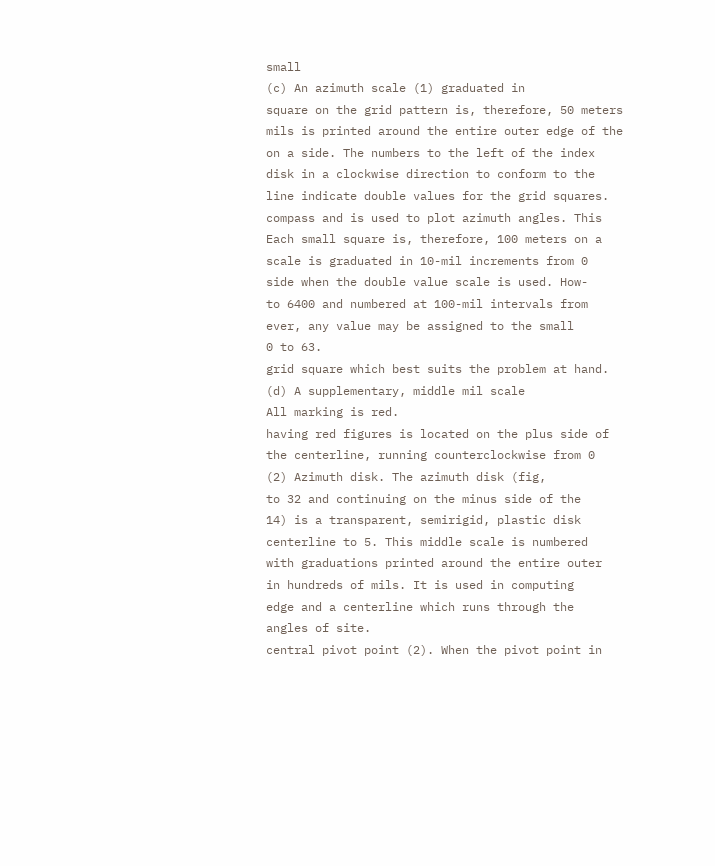small
(c) An azimuth scale (1) graduated in
square on the grid pattern is, therefore, 50 meters
mils is printed around the entire outer edge of the
on a side. The numbers to the left of the index
disk in a clockwise direction to conform to the
line indicate double values for the grid squares.
compass and is used to plot azimuth angles. This
Each small square is, therefore, 100 meters on a
scale is graduated in 10-mil increments from 0
side when the double value scale is used. How-
to 6400 and numbered at 100-mil intervals from
ever, any value may be assigned to the small
0 to 63.
grid square which best suits the problem at hand.
(d) A supplementary, middle mil scale
All marking is red.
having red figures is located on the plus side of
the centerline, running counterclockwise from 0
(2) Azimuth disk. The azimuth disk (fig,
to 32 and continuing on the minus side of the
14) is a transparent, semirigid, plastic disk
centerline to 5. This middle scale is numbered
with graduations printed around the entire outer
in hundreds of mils. It is used in computing
edge and a centerline which runs through the
angles of site.
central pivot point (2). When the pivot point in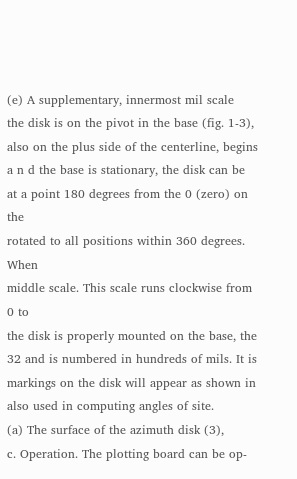(e) A supplementary, innermost mil scale
the disk is on the pivot in the base (fig. 1-3),
also on the plus side of the centerline, begins
a n d the base is stationary, the disk can be
at a point 180 degrees from the 0 (zero) on the
rotated to all positions within 360 degrees. When
middle scale. This scale runs clockwise from 0 to
the disk is properly mounted on the base, the
32 and is numbered in hundreds of mils. It is
markings on the disk will appear as shown in
also used in computing angles of site.
(a) The surface of the azimuth disk (3),
c. Operation. The plotting board can be op-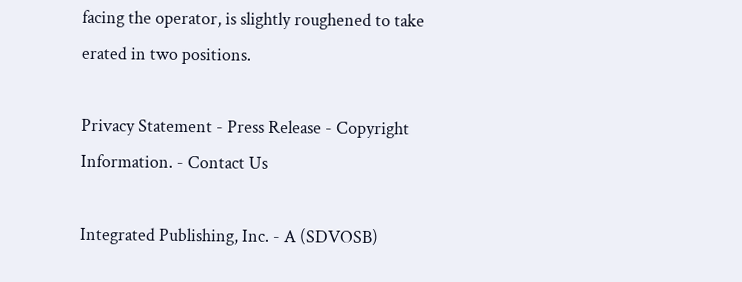facing the operator, is slightly roughened to take
erated in two positions.

Privacy Statement - Press Release - Copyright Information. - Contact Us

Integrated Publishing, Inc. - A (SDVOSB)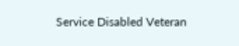Service Disabled Veteran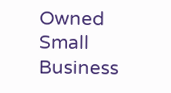Owned Small Business